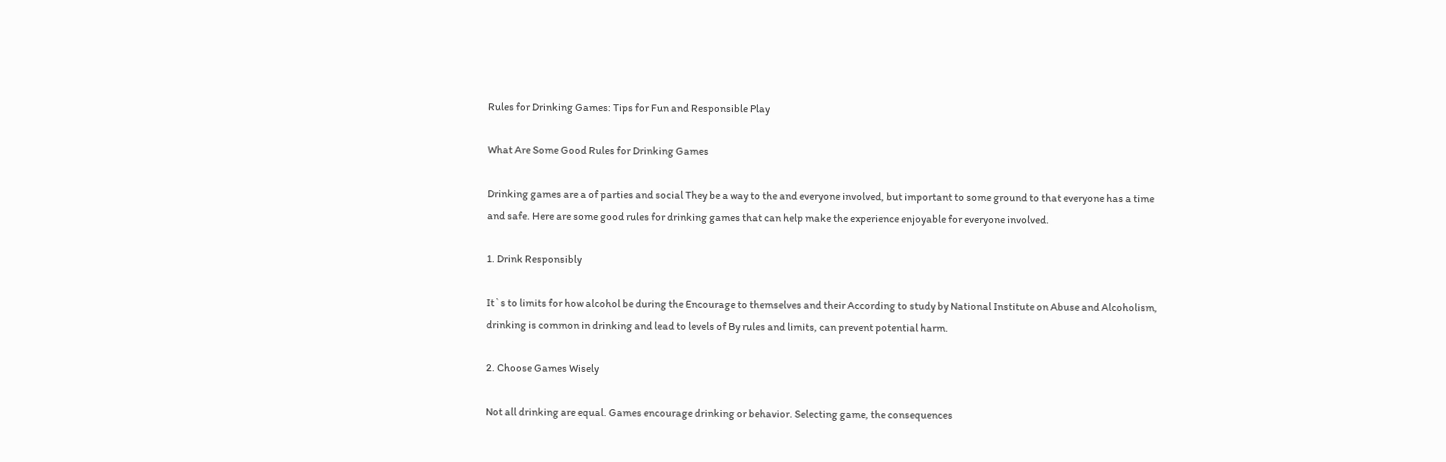Rules for Drinking Games: Tips for Fun and Responsible Play

What Are Some Good Rules for Drinking Games

Drinking games are a of parties and social They be a way to the and everyone involved, but important to some ground to that everyone has a time and safe. Here are some good rules for drinking games that can help make the experience enjoyable for everyone involved.

1. Drink Responsibly

It`s to limits for how alcohol be during the Encourage to themselves and their According to study by National Institute on Abuse and Alcoholism, drinking is common in drinking and lead to levels of By rules and limits, can prevent potential harm.

2. Choose Games Wisely

Not all drinking are equal. Games encourage drinking or behavior. Selecting game, the consequences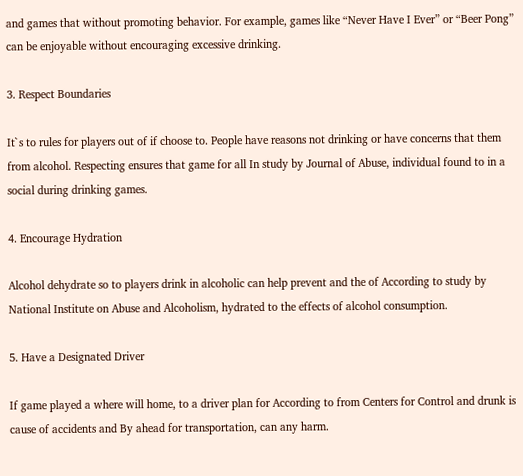and games that without promoting behavior. For example, games like “Never Have I Ever” or “Beer Pong” can be enjoyable without encouraging excessive drinking.

3. Respect Boundaries

It`s to rules for players out of if choose to. People have reasons not drinking or have concerns that them from alcohol. Respecting ensures that game for all In study by Journal of Abuse, individual found to in a social during drinking games.

4. Encourage Hydration

Alcohol dehydrate so to players drink in alcoholic can help prevent and the of According to study by National Institute on Abuse and Alcoholism, hydrated to the effects of alcohol consumption.

5. Have a Designated Driver

If game played a where will home, to a driver plan for According to from Centers for Control and drunk is cause of accidents and By ahead for transportation, can any harm.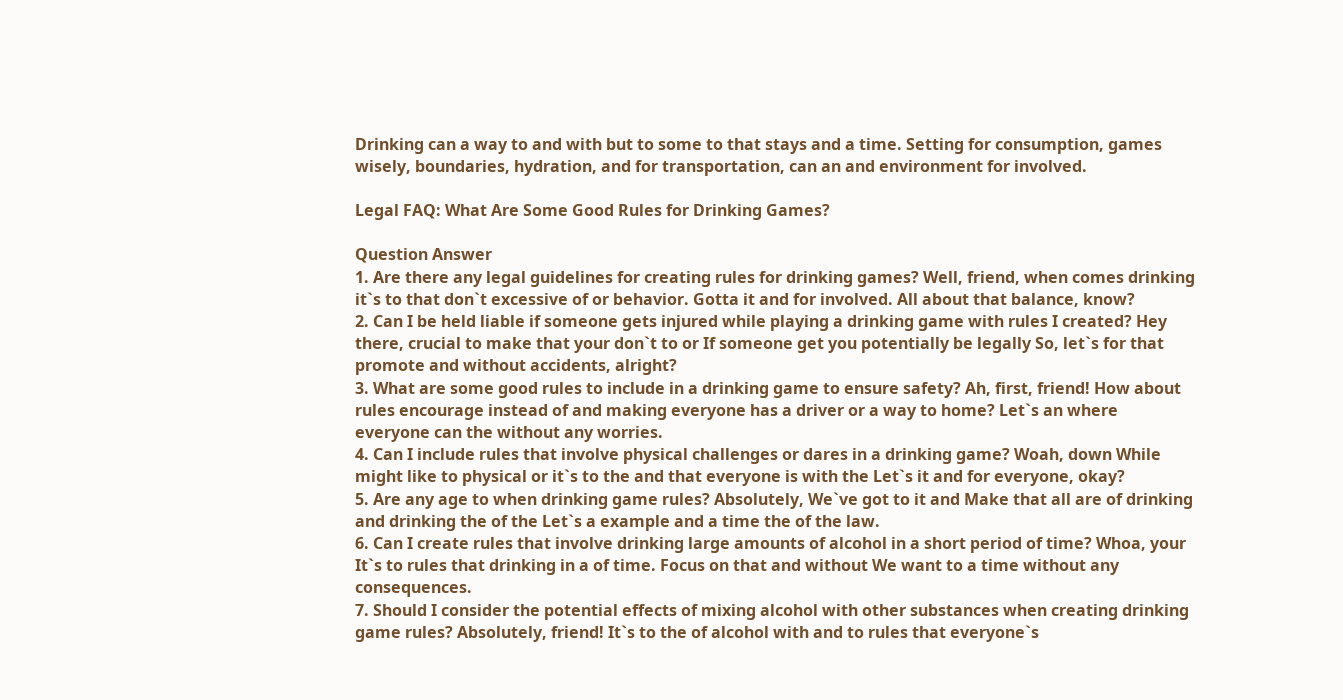Drinking can a way to and with but to some to that stays and a time. Setting for consumption, games wisely, boundaries, hydration, and for transportation, can an and environment for involved.

Legal FAQ: What Are Some Good Rules for Drinking Games?

Question Answer
1. Are there any legal guidelines for creating rules for drinking games? Well, friend, when comes drinking it`s to that don`t excessive of or behavior. Gotta it and for involved. All about that balance, know?
2. Can I be held liable if someone gets injured while playing a drinking game with rules I created? Hey there, crucial to make that your don`t to or If someone get you potentially be legally So, let`s for that promote and without accidents, alright?
3. What are some good rules to include in a drinking game to ensure safety? Ah, first, friend! How about rules encourage instead of and making everyone has a driver or a way to home? Let`s an where everyone can the without any worries.
4. Can I include rules that involve physical challenges or dares in a drinking game? Woah, down While might like to physical or it`s to the and that everyone is with the Let`s it and for everyone, okay?
5. Are any age to when drinking game rules? Absolutely, We`ve got to it and Make that all are of drinking and drinking the of the Let`s a example and a time the of the law.
6. Can I create rules that involve drinking large amounts of alcohol in a short period of time? Whoa, your It`s to rules that drinking in a of time. Focus on that and without We want to a time without any consequences.
7. Should I consider the potential effects of mixing alcohol with other substances when creating drinking game rules? Absolutely, friend! It`s to the of alcohol with and to rules that everyone`s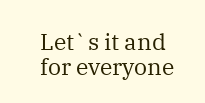Let`s it and for everyone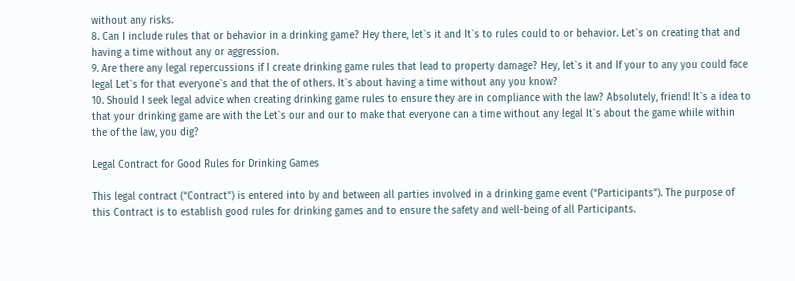without any risks.
8. Can I include rules that or behavior in a drinking game? Hey there, let`s it and It`s to rules could to or behavior. Let`s on creating that and having a time without any or aggression.
9. Are there any legal repercussions if I create drinking game rules that lead to property damage? Hey, let`s it and If your to any you could face legal Let`s for that everyone`s and that the of others. It`s about having a time without any you know?
10. Should I seek legal advice when creating drinking game rules to ensure they are in compliance with the law? Absolutely, friend! It`s a idea to that your drinking game are with the Let`s our and our to make that everyone can a time without any legal It`s about the game while within the of the law, you dig?

Legal Contract for Good Rules for Drinking Games

This legal contract (“Contract”) is entered into by and between all parties involved in a drinking game event (“Participants”). The purpose of this Contract is to establish good rules for drinking games and to ensure the safety and well-being of all Participants.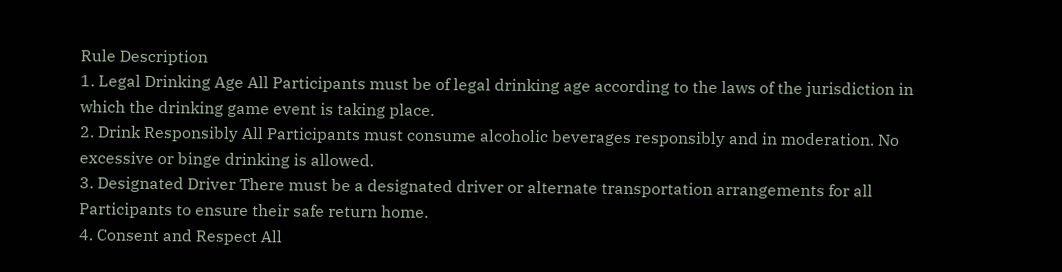Rule Description
1. Legal Drinking Age All Participants must be of legal drinking age according to the laws of the jurisdiction in which the drinking game event is taking place.
2. Drink Responsibly All Participants must consume alcoholic beverages responsibly and in moderation. No excessive or binge drinking is allowed.
3. Designated Driver There must be a designated driver or alternate transportation arrangements for all Participants to ensure their safe return home.
4. Consent and Respect All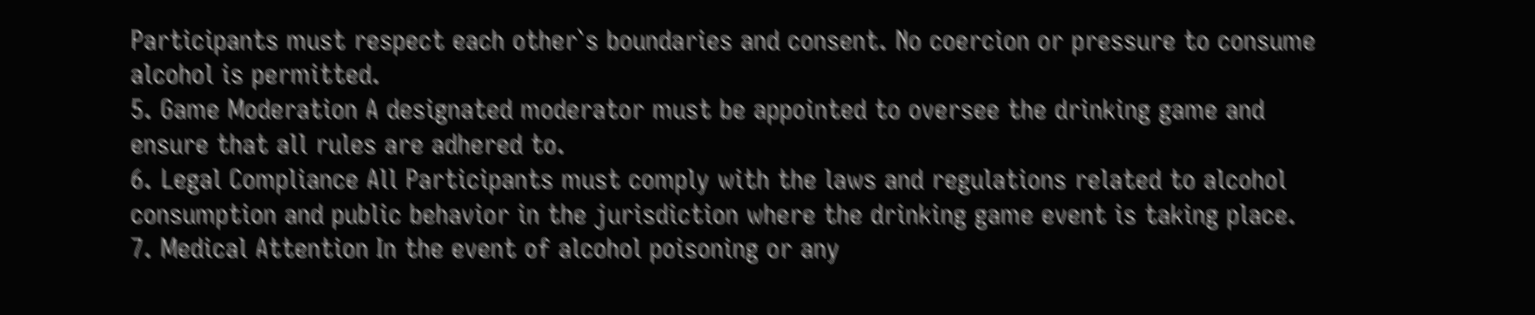Participants must respect each other`s boundaries and consent. No coercion or pressure to consume alcohol is permitted.
5. Game Moderation A designated moderator must be appointed to oversee the drinking game and ensure that all rules are adhered to.
6. Legal Compliance All Participants must comply with the laws and regulations related to alcohol consumption and public behavior in the jurisdiction where the drinking game event is taking place.
7. Medical Attention In the event of alcohol poisoning or any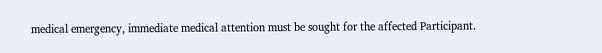medical emergency, immediate medical attention must be sought for the affected Participant.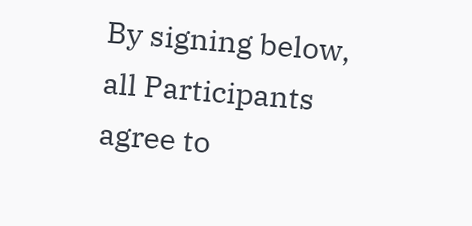By signing below, all Participants agree to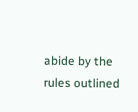abide by the rules outlined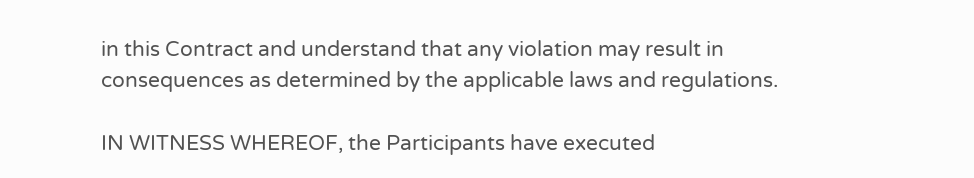in this Contract and understand that any violation may result in consequences as determined by the applicable laws and regulations.

IN WITNESS WHEREOF, the Participants have executed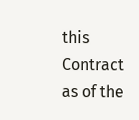this Contract as of the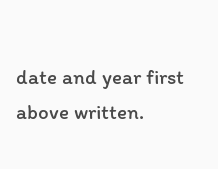date and year first above written.